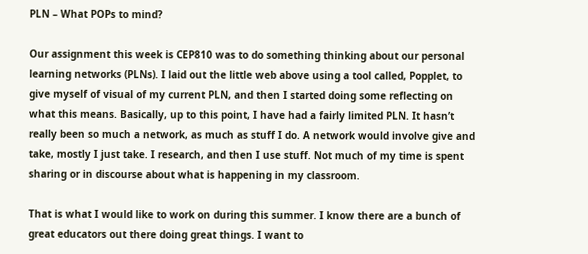PLN – What POPs to mind?

Our assignment this week is CEP810 was to do something thinking about our personal learning networks (PLNs). I laid out the little web above using a tool called, Popplet, to give myself of visual of my current PLN, and then I started doing some reflecting on what this means. Basically, up to this point, I have had a fairly limited PLN. It hasn’t really been so much a network, as much as stuff I do. A network would involve give and take, mostly I just take. I research, and then I use stuff. Not much of my time is spent sharing or in discourse about what is happening in my classroom.

That is what I would like to work on during this summer. I know there are a bunch of great educators out there doing great things. I want to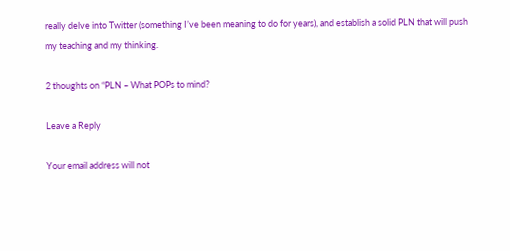really delve into Twitter (something I’ve been meaning to do for years), and establish a solid PLN that will push my teaching and my thinking.

2 thoughts on “PLN – What POPs to mind?

Leave a Reply

Your email address will not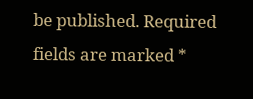be published. Required fields are marked *